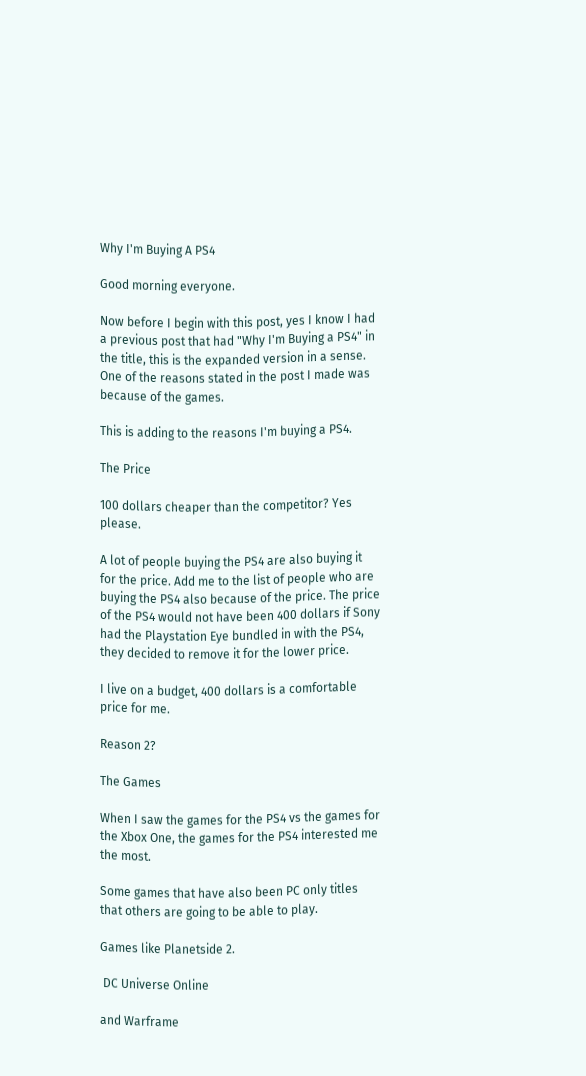Why I'm Buying A PS4

Good morning everyone.

Now before I begin with this post, yes I know I had a previous post that had "Why I'm Buying a PS4" in the title, this is the expanded version in a sense. One of the reasons stated in the post I made was because of the games.

This is adding to the reasons I'm buying a PS4.

The Price

100 dollars cheaper than the competitor? Yes please.

A lot of people buying the PS4 are also buying it for the price. Add me to the list of people who are buying the PS4 also because of the price. The price of the PS4 would not have been 400 dollars if Sony had the Playstation Eye bundled in with the PS4, they decided to remove it for the lower price.

I live on a budget, 400 dollars is a comfortable price for me.

Reason 2?

The Games

When I saw the games for the PS4 vs the games for the Xbox One, the games for the PS4 interested me the most.

Some games that have also been PC only titles that others are going to be able to play.

Games like Planetside 2.

 DC Universe Online

and Warframe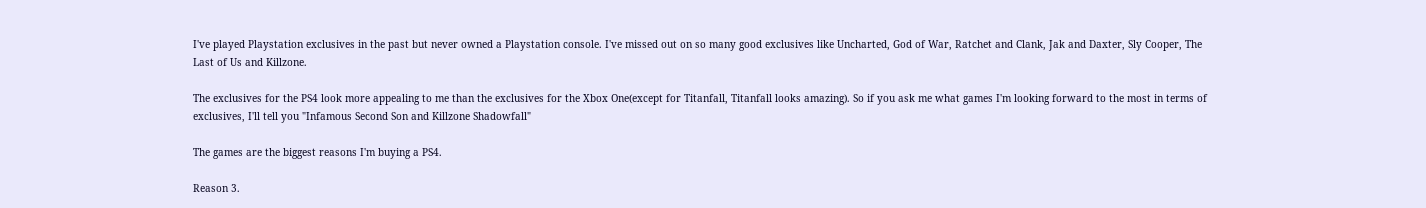I've played Playstation exclusives in the past but never owned a Playstation console. I've missed out on so many good exclusives like Uncharted, God of War, Ratchet and Clank, Jak and Daxter, Sly Cooper, The Last of Us and Killzone.

The exclusives for the PS4 look more appealing to me than the exclusives for the Xbox One(except for Titanfall, Titanfall looks amazing). So if you ask me what games I'm looking forward to the most in terms of exclusives, I'll tell you "Infamous Second Son and Killzone Shadowfall"

The games are the biggest reasons I'm buying a PS4.

Reason 3.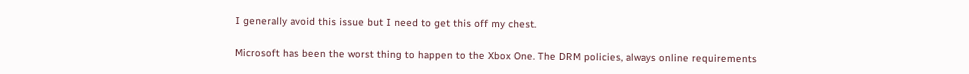I generally avoid this issue but I need to get this off my chest.

Microsoft has been the worst thing to happen to the Xbox One. The DRM policies, always online requirements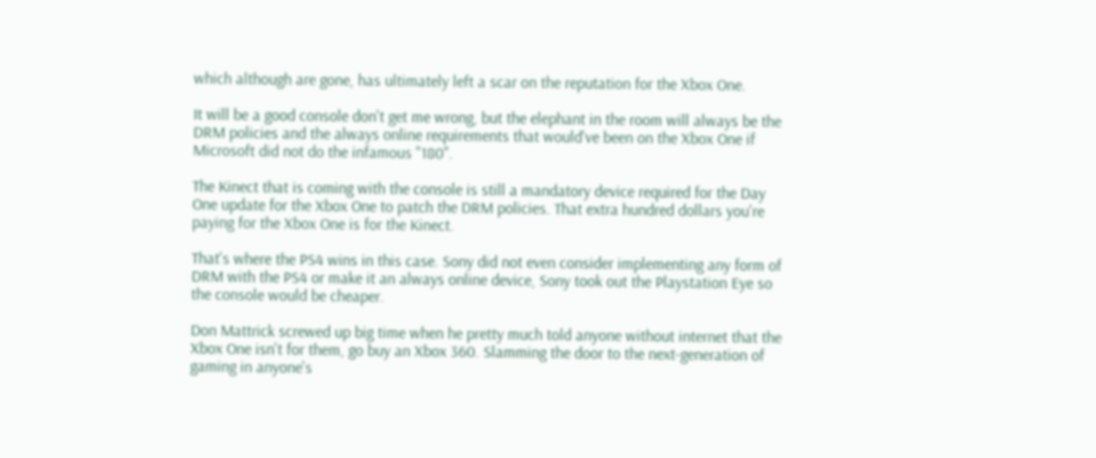which although are gone, has ultimately left a scar on the reputation for the Xbox One.

It will be a good console don't get me wrong, but the elephant in the room will always be the DRM policies and the always online requirements that would've been on the Xbox One if Microsoft did not do the infamous "180".

The Kinect that is coming with the console is still a mandatory device required for the Day One update for the Xbox One to patch the DRM policies. That extra hundred dollars you're paying for the Xbox One is for the Kinect.

That's where the PS4 wins in this case. Sony did not even consider implementing any form of DRM with the PS4 or make it an always online device, Sony took out the Playstation Eye so the console would be cheaper.

Don Mattrick screwed up big time when he pretty much told anyone without internet that the Xbox One isn't for them, go buy an Xbox 360. Slamming the door to the next-generation of gaming in anyone's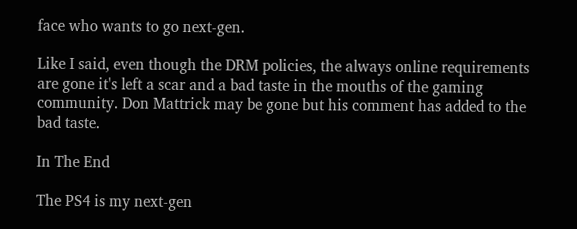face who wants to go next-gen.

Like I said, even though the DRM policies, the always online requirements are gone it's left a scar and a bad taste in the mouths of the gaming community. Don Mattrick may be gone but his comment has added to the bad taste.

In The End

The PS4 is my next-gen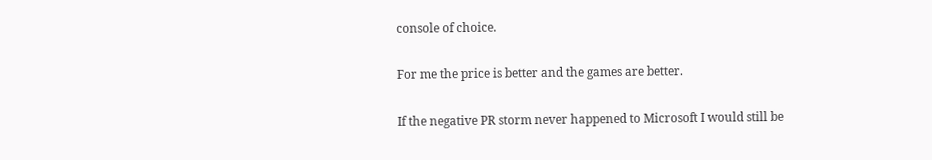console of choice.

For me the price is better and the games are better.

If the negative PR storm never happened to Microsoft I would still be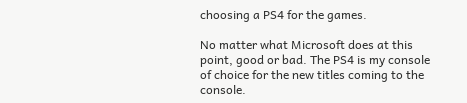choosing a PS4 for the games.

No matter what Microsoft does at this point, good or bad. The PS4 is my console of choice for the new titles coming to the console.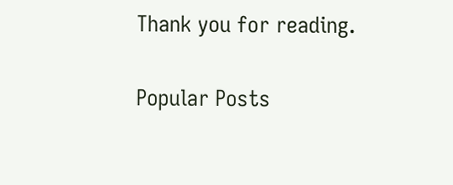Thank you for reading.

Popular Posts